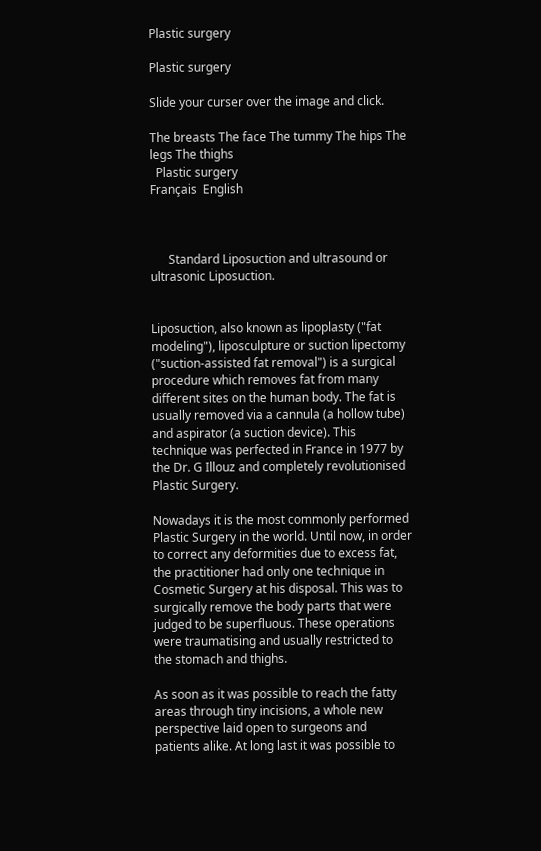Plastic surgery

Plastic surgery

Slide your curser over the image and click.

The breasts The face The tummy The hips The legs The thighs
  Plastic surgery
Français  English



      Standard Liposuction and ultrasound or ultrasonic Liposuction.


Liposuction, also known as lipoplasty ("fat modeling"), liposculpture or suction lipectomy ("suction-assisted fat removal") is a surgical procedure which removes fat from many different sites on the human body. The fat is usually removed via a cannula (a hollow tube) and aspirator (a suction device). This technique was perfected in France in 1977 by the Dr. G Illouz and completely revolutionised Plastic Surgery.

Nowadays it is the most commonly performed Plastic Surgery in the world. Until now, in order to correct any deformities due to excess fat, the practitioner had only one technique in Cosmetic Surgery at his disposal. This was to surgically remove the body parts that were judged to be superfluous. These operations were traumatising and usually restricted to the stomach and thighs.

As soon as it was possible to reach the fatty areas through tiny incisions, a whole new perspective laid open to surgeons and patients alike. At long last it was possible to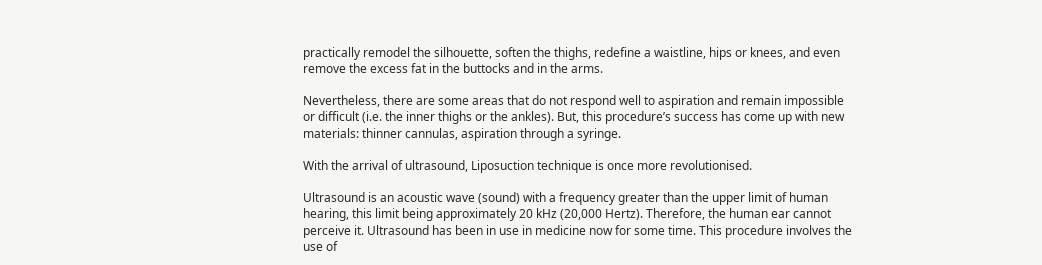practically remodel the silhouette, soften the thighs, redefine a waistline, hips or knees, and even remove the excess fat in the buttocks and in the arms.

Nevertheless, there are some areas that do not respond well to aspiration and remain impossible or difficult (i.e. the inner thighs or the ankles). But, this procedure’s success has come up with new materials: thinner cannulas, aspiration through a syringe.

With the arrival of ultrasound, Liposuction technique is once more revolutionised.

Ultrasound is an acoustic wave (sound) with a frequency greater than the upper limit of human hearing, this limit being approximately 20 kHz (20,000 Hertz). Therefore, the human ear cannot perceive it. Ultrasound has been in use in medicine now for some time. This procedure involves the use of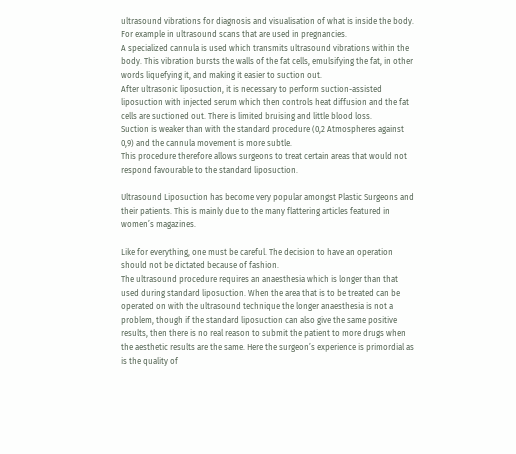ultrasound vibrations for diagnosis and visualisation of what is inside the body. For example in ultrasound scans that are used in pregnancies.
A specialized cannula is used which transmits ultrasound vibrations within the body. This vibration bursts the walls of the fat cells, emulsifying the fat, in other words liquefying it, and making it easier to suction out.
After ultrasonic liposuction, it is necessary to perform suction-assisted liposuction with injected serum which then controls heat diffusion and the fat cells are suctioned out. There is limited bruising and little blood loss.
Suction is weaker than with the standard procedure (0,2 Atmospheres against 0,9) and the cannula movement is more subtle.
This procedure therefore allows surgeons to treat certain areas that would not respond favourable to the standard liposuction.

Ultrasound Liposuction has become very popular amongst Plastic Surgeons and their patients. This is mainly due to the many flattering articles featured in women’s magazines.

Like for everything, one must be careful. The decision to have an operation should not be dictated because of fashion.
The ultrasound procedure requires an anaesthesia which is longer than that used during standard liposuction. When the area that is to be treated can be operated on with the ultrasound technique the longer anaesthesia is not a problem, though if the standard liposuction can also give the same positive results, then there is no real reason to submit the patient to more drugs when the aesthetic results are the same. Here the surgeon’s experience is primordial as is the quality of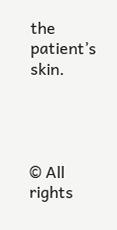the patient’s skin.




© All rights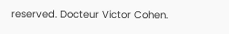reserved. Docteur Victor Cohen.